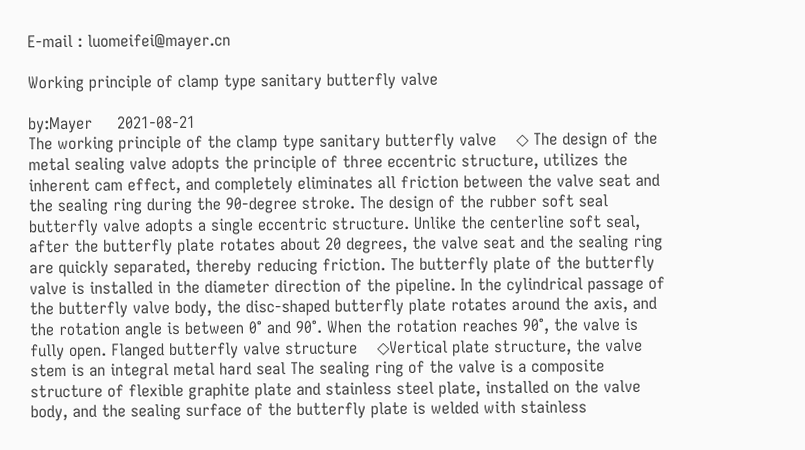E-mail : luomeifei@mayer.cn

Working principle of clamp type sanitary butterfly valve

by:Mayer     2021-08-21
The working principle of the clamp type sanitary butterfly valve    ◇ The design of the metal sealing valve adopts the principle of three eccentric structure, utilizes the inherent cam effect, and completely eliminates all friction between the valve seat and the sealing ring during the 90-degree stroke. The design of the rubber soft seal butterfly valve adopts a single eccentric structure. Unlike the centerline soft seal, after the butterfly plate rotates about 20 degrees, the valve seat and the sealing ring are quickly separated, thereby reducing friction. The butterfly plate of the butterfly valve is installed in the diameter direction of the pipeline. In the cylindrical passage of the butterfly valve body, the disc-shaped butterfly plate rotates around the axis, and the rotation angle is between 0° and 90°. When the rotation reaches 90°, the valve is fully open. Flanged butterfly valve structure    ◇Vertical plate structure, the valve stem is an integral metal hard seal The sealing ring of the valve is a composite structure of flexible graphite plate and stainless steel plate, installed on the valve body, and the sealing surface of the butterfly plate is welded with stainless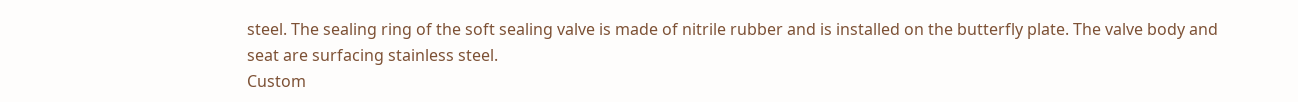steel. The sealing ring of the soft sealing valve is made of nitrile rubber and is installed on the butterfly plate. The valve body and seat are surfacing stainless steel.
Custom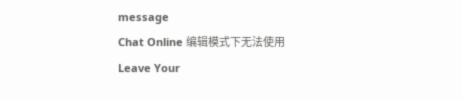message
Chat Online 编辑模式下无法使用
Leave Your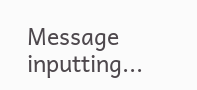Message inputting...